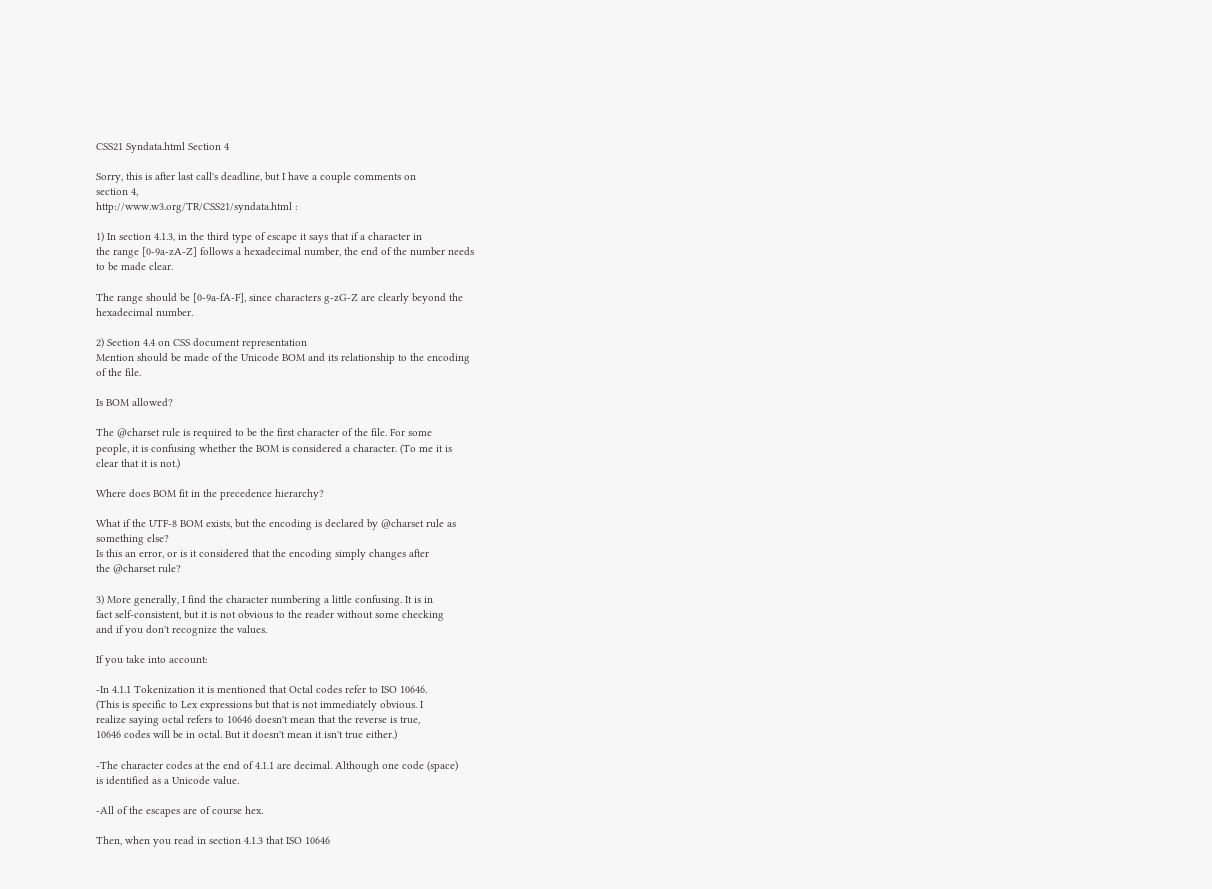CSS21 Syndata.html Section 4

Sorry, this is after last call's deadline, but I have a couple comments on
section 4,
http://www.w3.org/TR/CSS21/syndata.html :

1) In section 4.1.3, in the third type of escape it says that if a character in
the range [0-9a-zA-Z] follows a hexadecimal number, the end of the number needs
to be made clear.

The range should be [0-9a-fA-F], since characters g-zG-Z are clearly beyond the
hexadecimal number.

2) Section 4.4 on CSS document representation
Mention should be made of the Unicode BOM and its relationship to the encoding
of the file.

Is BOM allowed?

The @charset rule is required to be the first character of the file. For some
people, it is confusing whether the BOM is considered a character. (To me it is
clear that it is not.)

Where does BOM fit in the precedence hierarchy?

What if the UTF-8 BOM exists, but the encoding is declared by @charset rule as
something else?
Is this an error, or is it considered that the encoding simply changes after
the @charset rule?

3) More generally, I find the character numbering a little confusing. It is in
fact self-consistent, but it is not obvious to the reader without some checking
and if you don't recognize the values.

If you take into account:

-In 4.1.1 Tokenization it is mentioned that Octal codes refer to ISO 10646.
(This is specific to Lex expressions but that is not immediately obvious. I
realize saying octal refers to 10646 doesn't mean that the reverse is true,
10646 codes will be in octal. But it doesn't mean it isn't true either.)

-The character codes at the end of 4.1.1 are decimal. Although one code (space)
is identified as a Unicode value.

-All of the escapes are of course hex.

Then, when you read in section 4.1.3 that ISO 10646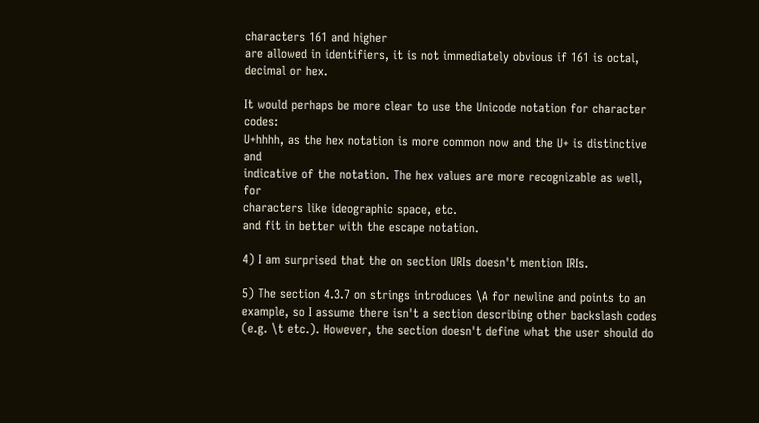characters 161 and higher
are allowed in identifiers, it is not immediately obvious if 161 is octal,
decimal or hex.

It would perhaps be more clear to use the Unicode notation for character codes:
U+hhhh, as the hex notation is more common now and the U+ is distinctive and
indicative of the notation. The hex values are more recognizable as well, for
characters like ideographic space, etc.
and fit in better with the escape notation.

4) I am surprised that the on section URIs doesn't mention IRIs.

5) The section 4.3.7 on strings introduces \A for newline and points to an
example, so I assume there isn't a section describing other backslash codes
(e.g. \t etc.). However, the section doesn't define what the user should do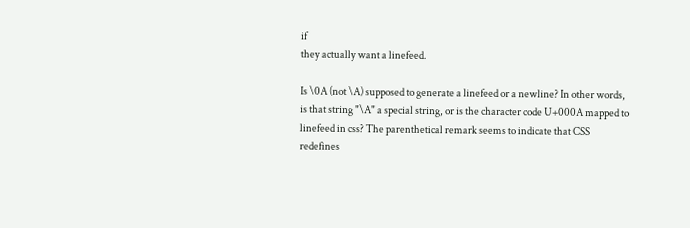if
they actually want a linefeed.

Is \0A (not \A) supposed to generate a linefeed or a newline? In other words,
is that string "\A" a special string, or is the character code U+000A mapped to
linefeed in css? The parenthetical remark seems to indicate that CSS redefines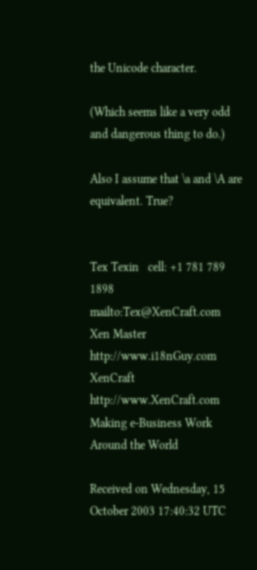the Unicode character.

(Which seems like a very odd and dangerous thing to do.)

Also I assume that \a and \A are equivalent. True?


Tex Texin   cell: +1 781 789 1898   mailto:Tex@XenCraft.com
Xen Master                          http://www.i18nGuy.com
XenCraft                    http://www.XenCraft.com
Making e-Business Work Around the World

Received on Wednesday, 15 October 2003 17:40:32 UTC